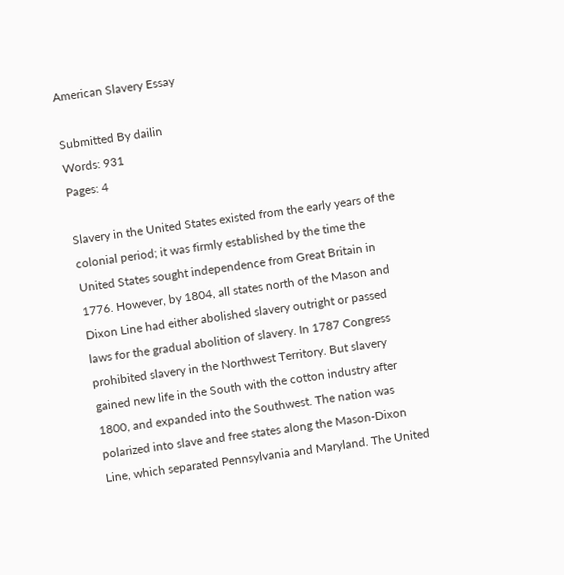American Slavery Essay

Submitted By dailin
Words: 931
Pages: 4

Slavery in the United States existed from the early years of the colonial period; it was firmly established by the time the United States sought independence from Great Britain in 1776. However, by 1804, all states north of the Mason and Dixon Line had either abolished slavery outright or passed laws for the gradual abolition of slavery. In 1787 Congress prohibited slavery in the Northwest Territory. But slavery gained new life in the South with the cotton industry after 1800, and expanded into the Southwest. The nation was polarized into slave and free states along the Mason-Dixon Line, which separated Pennsylvania and Maryland. The United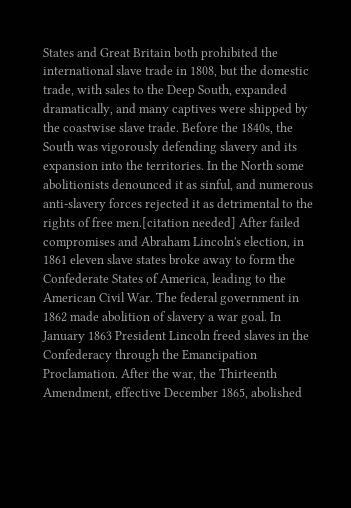States and Great Britain both prohibited the international slave trade in 1808, but the domestic trade, with sales to the Deep South, expanded dramatically, and many captives were shipped by the coastwise slave trade. Before the 1840s, the South was vigorously defending slavery and its expansion into the territories. In the North some abolitionists denounced it as sinful, and numerous anti-slavery forces rejected it as detrimental to the rights of free men.[citation needed] After failed compromises and Abraham Lincoln's election, in 1861 eleven slave states broke away to form the Confederate States of America, leading to the American Civil War. The federal government in 1862 made abolition of slavery a war goal. In January 1863 President Lincoln freed slaves in the Confederacy through the Emancipation Proclamation. After the war, the Thirteenth Amendment, effective December 1865, abolished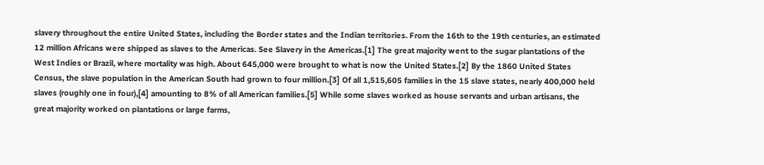slavery throughout the entire United States, including the Border states and the Indian territories. From the 16th to the 19th centuries, an estimated 12 million Africans were shipped as slaves to the Americas. See Slavery in the Americas.[1] The great majority went to the sugar plantations of the West Indies or Brazil, where mortality was high. About 645,000 were brought to what is now the United States.[2] By the 1860 United States Census, the slave population in the American South had grown to four million.[3] Of all 1,515,605 families in the 15 slave states, nearly 400,000 held slaves (roughly one in four),[4] amounting to 8% of all American families.[5] While some slaves worked as house servants and urban artisans, the great majority worked on plantations or large farms,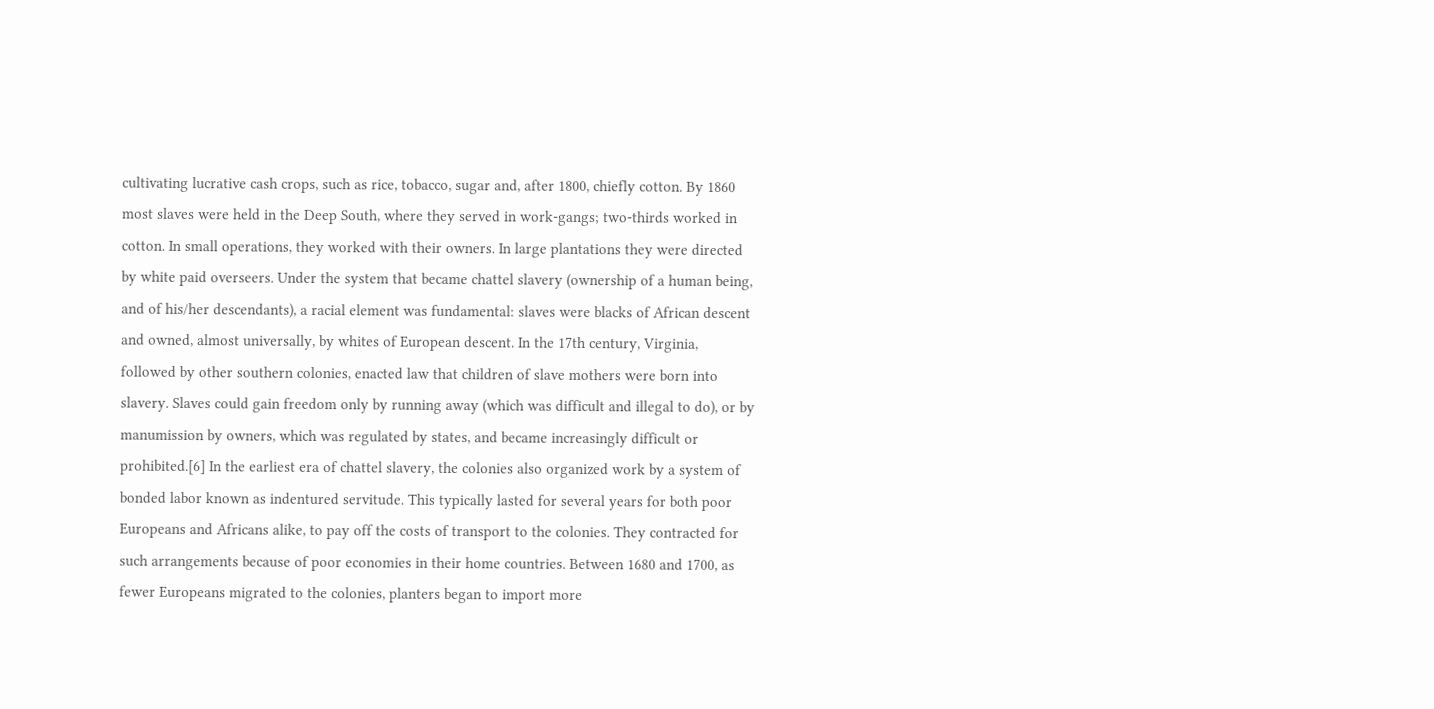cultivating lucrative cash crops, such as rice, tobacco, sugar and, after 1800, chiefly cotton. By 1860 most slaves were held in the Deep South, where they served in work-gangs; two-thirds worked in cotton. In small operations, they worked with their owners. In large plantations they were directed by white paid overseers. Under the system that became chattel slavery (ownership of a human being, and of his/her descendants), a racial element was fundamental: slaves were blacks of African descent and owned, almost universally, by whites of European descent. In the 17th century, Virginia, followed by other southern colonies, enacted law that children of slave mothers were born into slavery. Slaves could gain freedom only by running away (which was difficult and illegal to do), or by manumission by owners, which was regulated by states, and became increasingly difficult or prohibited.[6] In the earliest era of chattel slavery, the colonies also organized work by a system of bonded labor known as indentured servitude. This typically lasted for several years for both poor Europeans and Africans alike, to pay off the costs of transport to the colonies. They contracted for such arrangements because of poor economies in their home countries. Between 1680 and 1700, as fewer Europeans migrated to the colonies, planters began to import more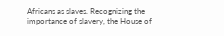Africans as slaves. Recognizing the importance of slavery, the House of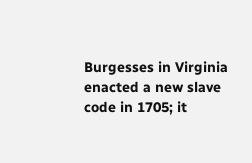Burgesses in Virginia enacted a new slave code in 1705; it